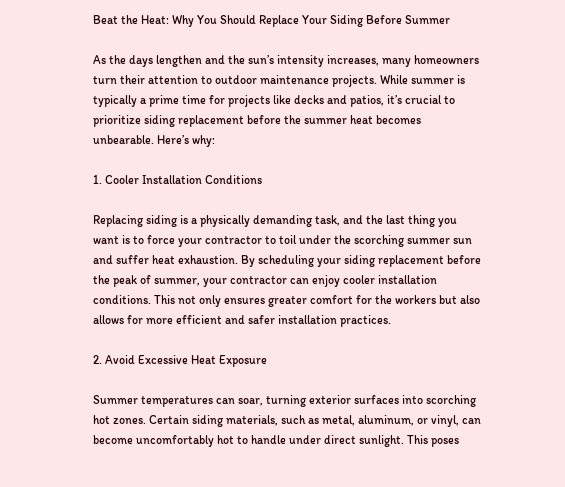Beat the Heat: Why You Should Replace Your Siding Before Summer

As the days lengthen and the sun’s intensity increases, many homeowners turn their attention to outdoor maintenance projects. While summer is typically a prime time for projects like decks and patios, it’s crucial to prioritize siding replacement before the summer heat becomes unbearable. Here’s why:

1. Cooler Installation Conditions

Replacing siding is a physically demanding task, and the last thing you want is to force your contractor to toil under the scorching summer sun and suffer heat exhaustion. By scheduling your siding replacement before the peak of summer, your contractor can enjoy cooler installation conditions. This not only ensures greater comfort for the workers but also allows for more efficient and safer installation practices.

2. Avoid Excessive Heat Exposure

Summer temperatures can soar, turning exterior surfaces into scorching hot zones. Certain siding materials, such as metal, aluminum, or vinyl, can become uncomfortably hot to handle under direct sunlight. This poses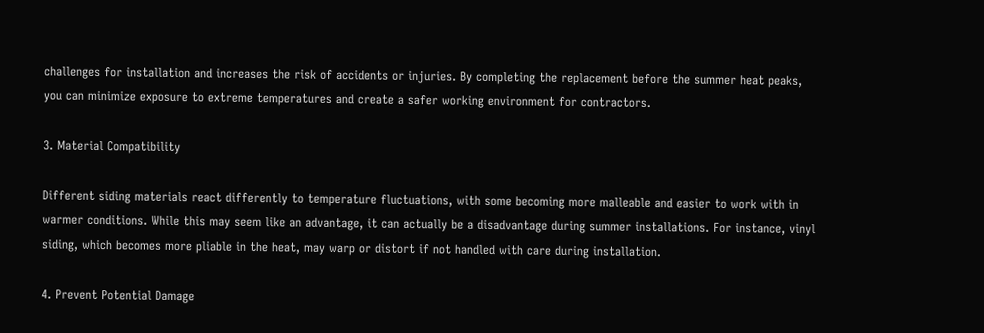challenges for installation and increases the risk of accidents or injuries. By completing the replacement before the summer heat peaks, you can minimize exposure to extreme temperatures and create a safer working environment for contractors.

3. Material Compatibility

Different siding materials react differently to temperature fluctuations, with some becoming more malleable and easier to work with in warmer conditions. While this may seem like an advantage, it can actually be a disadvantage during summer installations. For instance, vinyl siding, which becomes more pliable in the heat, may warp or distort if not handled with care during installation.

4. Prevent Potential Damage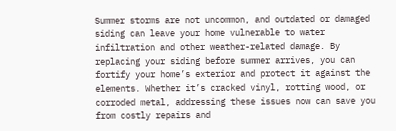Summer storms are not uncommon, and outdated or damaged siding can leave your home vulnerable to water infiltration and other weather-related damage. By replacing your siding before summer arrives, you can fortify your home’s exterior and protect it against the elements. Whether it’s cracked vinyl, rotting wood, or corroded metal, addressing these issues now can save you from costly repairs and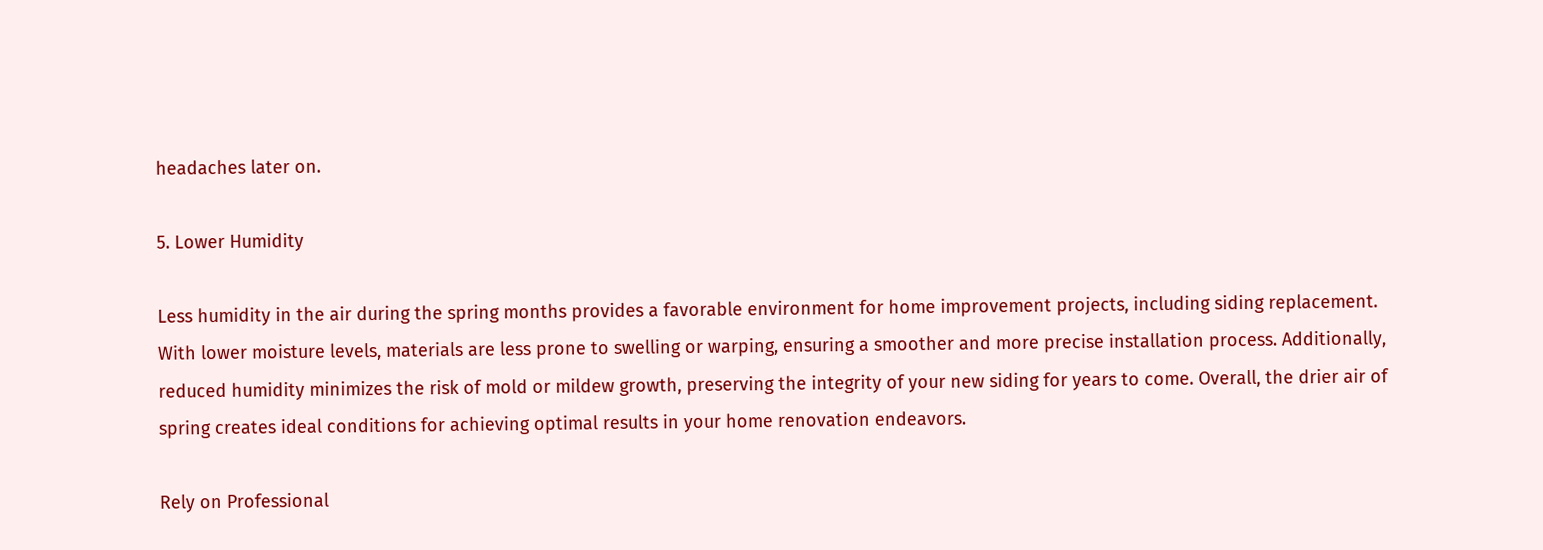headaches later on.

5. Lower Humidity

Less humidity in the air during the spring months provides a favorable environment for home improvement projects, including siding replacement. With lower moisture levels, materials are less prone to swelling or warping, ensuring a smoother and more precise installation process. Additionally, reduced humidity minimizes the risk of mold or mildew growth, preserving the integrity of your new siding for years to come. Overall, the drier air of spring creates ideal conditions for achieving optimal results in your home renovation endeavors.

Rely on Professional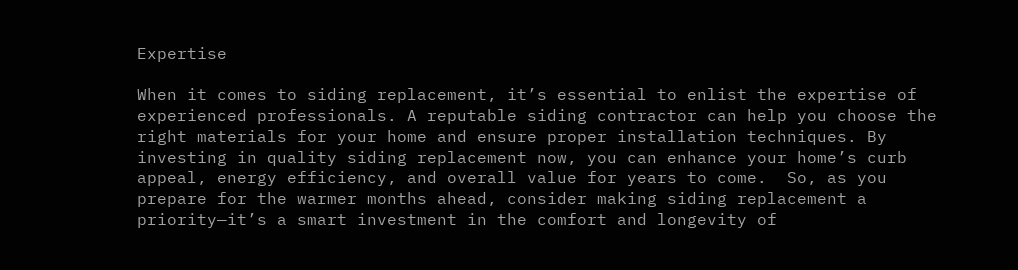Expertise

When it comes to siding replacement, it’s essential to enlist the expertise of experienced professionals. A reputable siding contractor can help you choose the right materials for your home and ensure proper installation techniques. By investing in quality siding replacement now, you can enhance your home’s curb appeal, energy efficiency, and overall value for years to come.  So, as you prepare for the warmer months ahead, consider making siding replacement a priority—it’s a smart investment in the comfort and longevity of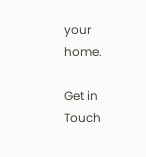your home.

Get in Touch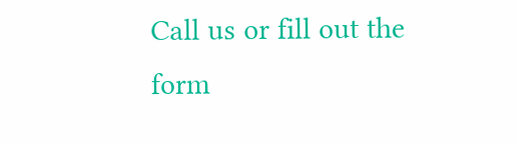Call us or fill out the form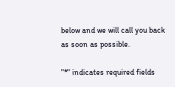below and we will call you back as soon as possible.

"*" indicates required fields